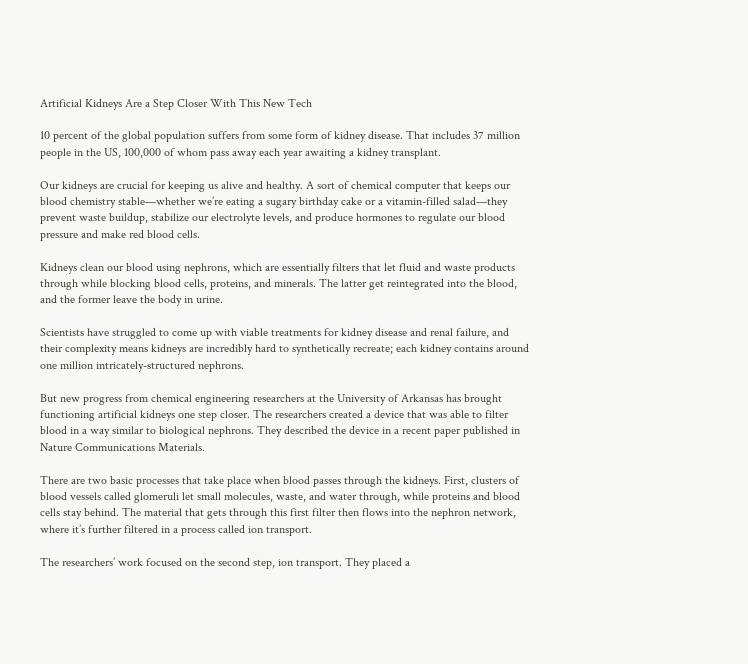Artificial Kidneys Are a Step Closer With This New Tech

10 percent of the global population suffers from some form of kidney disease. That includes 37 million people in the US, 100,000 of whom pass away each year awaiting a kidney transplant.

Our kidneys are crucial for keeping us alive and healthy. A sort of chemical computer that keeps our blood chemistry stable—whether we’re eating a sugary birthday cake or a vitamin-filled salad—they prevent waste buildup, stabilize our electrolyte levels, and produce hormones to regulate our blood pressure and make red blood cells.

Kidneys clean our blood using nephrons, which are essentially filters that let fluid and waste products through while blocking blood cells, proteins, and minerals. The latter get reintegrated into the blood, and the former leave the body in urine.

Scientists have struggled to come up with viable treatments for kidney disease and renal failure, and their complexity means kidneys are incredibly hard to synthetically recreate; each kidney contains around one million intricately-structured nephrons.

But new progress from chemical engineering researchers at the University of Arkansas has brought functioning artificial kidneys one step closer. The researchers created a device that was able to filter blood in a way similar to biological nephrons. They described the device in a recent paper published in Nature Communications Materials.

There are two basic processes that take place when blood passes through the kidneys. First, clusters of blood vessels called glomeruli let small molecules, waste, and water through, while proteins and blood cells stay behind. The material that gets through this first filter then flows into the nephron network, where it’s further filtered in a process called ion transport.

The researchers’ work focused on the second step, ion transport. They placed a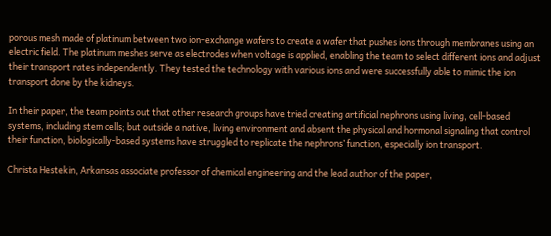porous mesh made of platinum between two ion-exchange wafers to create a wafer that pushes ions through membranes using an electric field. The platinum meshes serve as electrodes when voltage is applied, enabling the team to select different ions and adjust their transport rates independently. They tested the technology with various ions and were successfully able to mimic the ion transport done by the kidneys.

In their paper, the team points out that other research groups have tried creating artificial nephrons using living, cell-based systems, including stem cells; but outside a native, living environment and absent the physical and hormonal signaling that control their function, biologically-based systems have struggled to replicate the nephrons’ function, especially ion transport.

Christa Hestekin, Arkansas associate professor of chemical engineering and the lead author of the paper,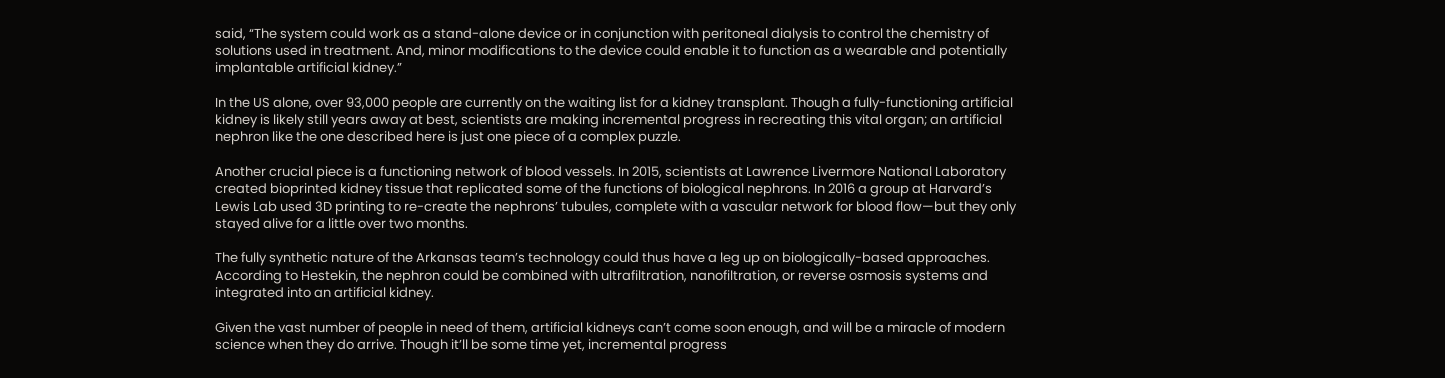said, “The system could work as a stand-alone device or in conjunction with peritoneal dialysis to control the chemistry of solutions used in treatment. And, minor modifications to the device could enable it to function as a wearable and potentially implantable artificial kidney.”

In the US alone, over 93,000 people are currently on the waiting list for a kidney transplant. Though a fully-functioning artificial kidney is likely still years away at best, scientists are making incremental progress in recreating this vital organ; an artificial nephron like the one described here is just one piece of a complex puzzle.

Another crucial piece is a functioning network of blood vessels. In 2015, scientists at Lawrence Livermore National Laboratory created bioprinted kidney tissue that replicated some of the functions of biological nephrons. In 2016 a group at Harvard’s Lewis Lab used 3D printing to re-create the nephrons’ tubules, complete with a vascular network for blood flow—but they only stayed alive for a little over two months.

The fully synthetic nature of the Arkansas team’s technology could thus have a leg up on biologically-based approaches. According to Hestekin, the nephron could be combined with ultrafiltration, nanofiltration, or reverse osmosis systems and integrated into an artificial kidney.

Given the vast number of people in need of them, artificial kidneys can’t come soon enough, and will be a miracle of modern science when they do arrive. Though it’ll be some time yet, incremental progress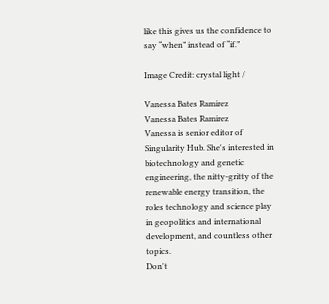like this gives us the confidence to say “when” instead of “if.”

Image Credit: crystal light /

Vanessa Bates Ramirez
Vanessa Bates Ramirez
Vanessa is senior editor of Singularity Hub. She's interested in biotechnology and genetic engineering, the nitty-gritty of the renewable energy transition, the roles technology and science play in geopolitics and international development, and countless other topics.
Don't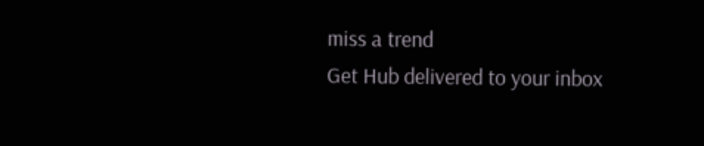miss a trend
Get Hub delivered to your inbox